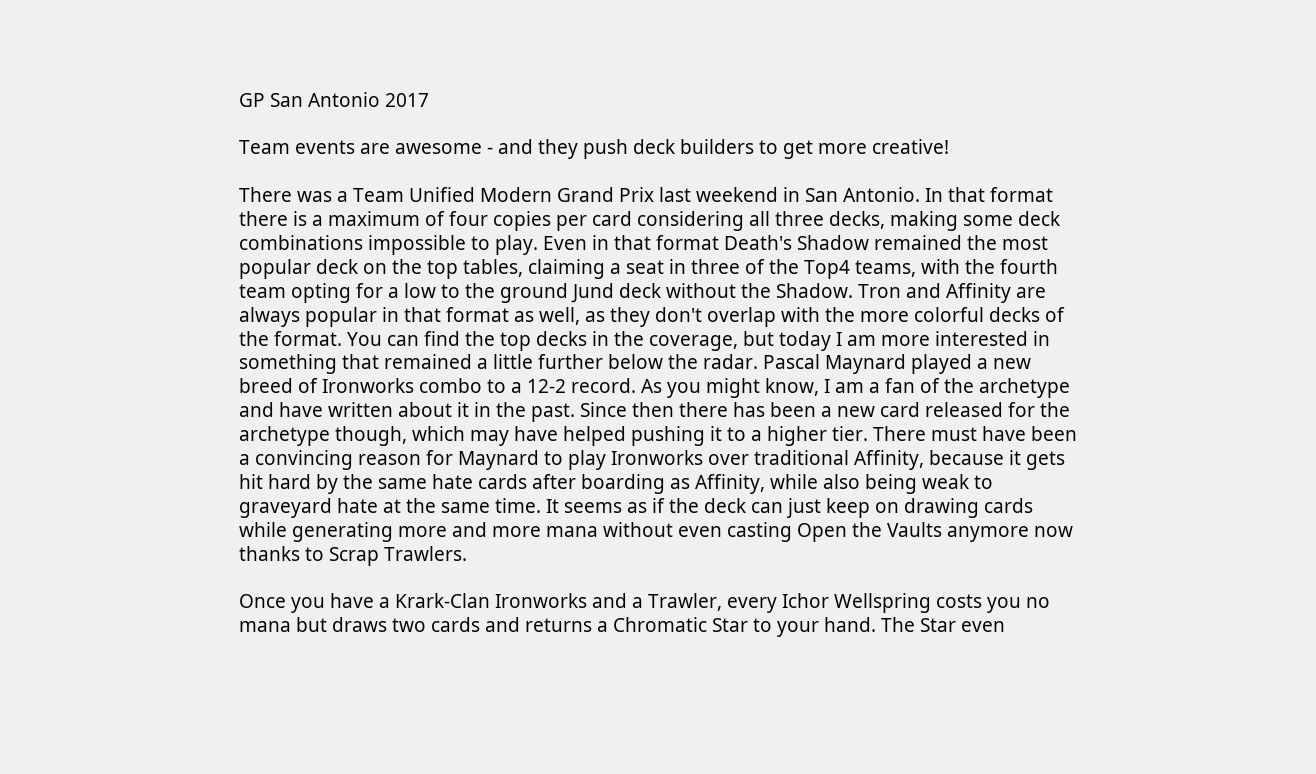GP San Antonio 2017

Team events are awesome - and they push deck builders to get more creative!

There was a Team Unified Modern Grand Prix last weekend in San Antonio. In that format there is a maximum of four copies per card considering all three decks, making some deck combinations impossible to play. Even in that format Death's Shadow remained the most popular deck on the top tables, claiming a seat in three of the Top4 teams, with the fourth team opting for a low to the ground Jund deck without the Shadow. Tron and Affinity are always popular in that format as well, as they don't overlap with the more colorful decks of the format. You can find the top decks in the coverage, but today I am more interested in something that remained a little further below the radar. Pascal Maynard played a new breed of Ironworks combo to a 12-2 record. As you might know, I am a fan of the archetype and have written about it in the past. Since then there has been a new card released for the archetype though, which may have helped pushing it to a higher tier. There must have been a convincing reason for Maynard to play Ironworks over traditional Affinity, because it gets hit hard by the same hate cards after boarding as Affinity, while also being weak to graveyard hate at the same time. It seems as if the deck can just keep on drawing cards while generating more and more mana without even casting Open the Vaults anymore now thanks to Scrap Trawlers.

Once you have a Krark-Clan Ironworks and a Trawler, every Ichor Wellspring costs you no mana but draws two cards and returns a Chromatic Star to your hand. The Star even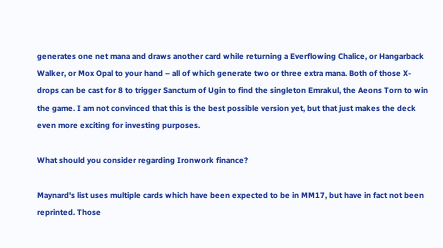generates one net mana and draws another card while returning a Everflowing Chalice, or Hangarback Walker, or Mox Opal to your hand – all of which generate two or three extra mana. Both of those X-drops can be cast for 8 to trigger Sanctum of Ugin to find the singleton Emrakul, the Aeons Torn to win the game. I am not convinced that this is the best possible version yet, but that just makes the deck even more exciting for investing purposes.

What should you consider regarding Ironwork finance?

Maynard's list uses multiple cards which have been expected to be in MM17, but have in fact not been reprinted. Those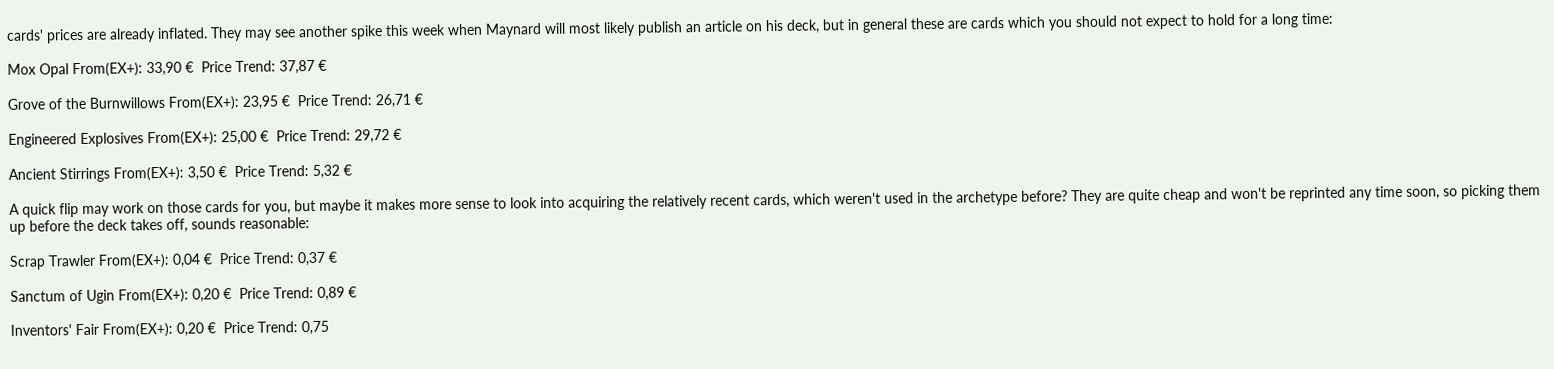cards' prices are already inflated. They may see another spike this week when Maynard will most likely publish an article on his deck, but in general these are cards which you should not expect to hold for a long time:

Mox Opal From(EX+): 33,90 €  Price Trend: 37,87 €

Grove of the Burnwillows From(EX+): 23,95 €  Price Trend: 26,71 €

Engineered Explosives From(EX+): 25,00 €  Price Trend: 29,72 €

Ancient Stirrings From(EX+): 3,50 €  Price Trend: 5,32 €

A quick flip may work on those cards for you, but maybe it makes more sense to look into acquiring the relatively recent cards, which weren't used in the archetype before? They are quite cheap and won't be reprinted any time soon, so picking them up before the deck takes off, sounds reasonable:

Scrap Trawler From(EX+): 0,04 €  Price Trend: 0,37 €

Sanctum of Ugin From(EX+): 0,20 €  Price Trend: 0,89 €

Inventors' Fair From(EX+): 0,20 €  Price Trend: 0,75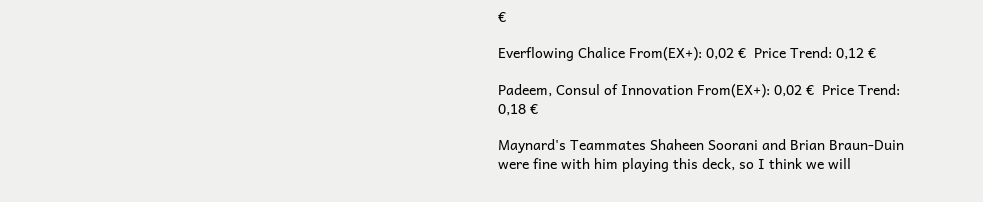€

Everflowing Chalice From(EX+): 0,02 €  Price Trend: 0,12 €

Padeem, Consul of Innovation From(EX+): 0,02 €  Price Trend: 0,18 €

Maynard's Teammates Shaheen Soorani and Brian Braun-Duin were fine with him playing this deck, so I think we will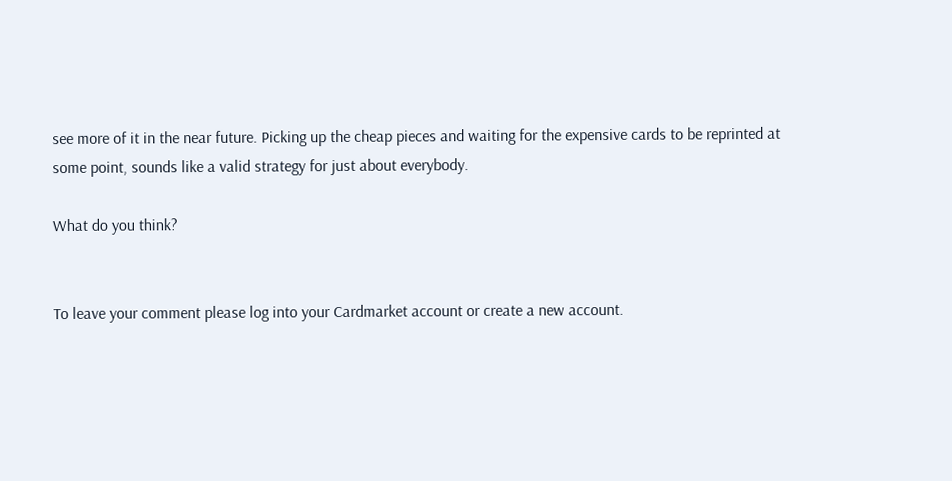see more of it in the near future. Picking up the cheap pieces and waiting for the expensive cards to be reprinted at some point, sounds like a valid strategy for just about everybody.

What do you think?


To leave your comment please log into your Cardmarket account or create a new account.